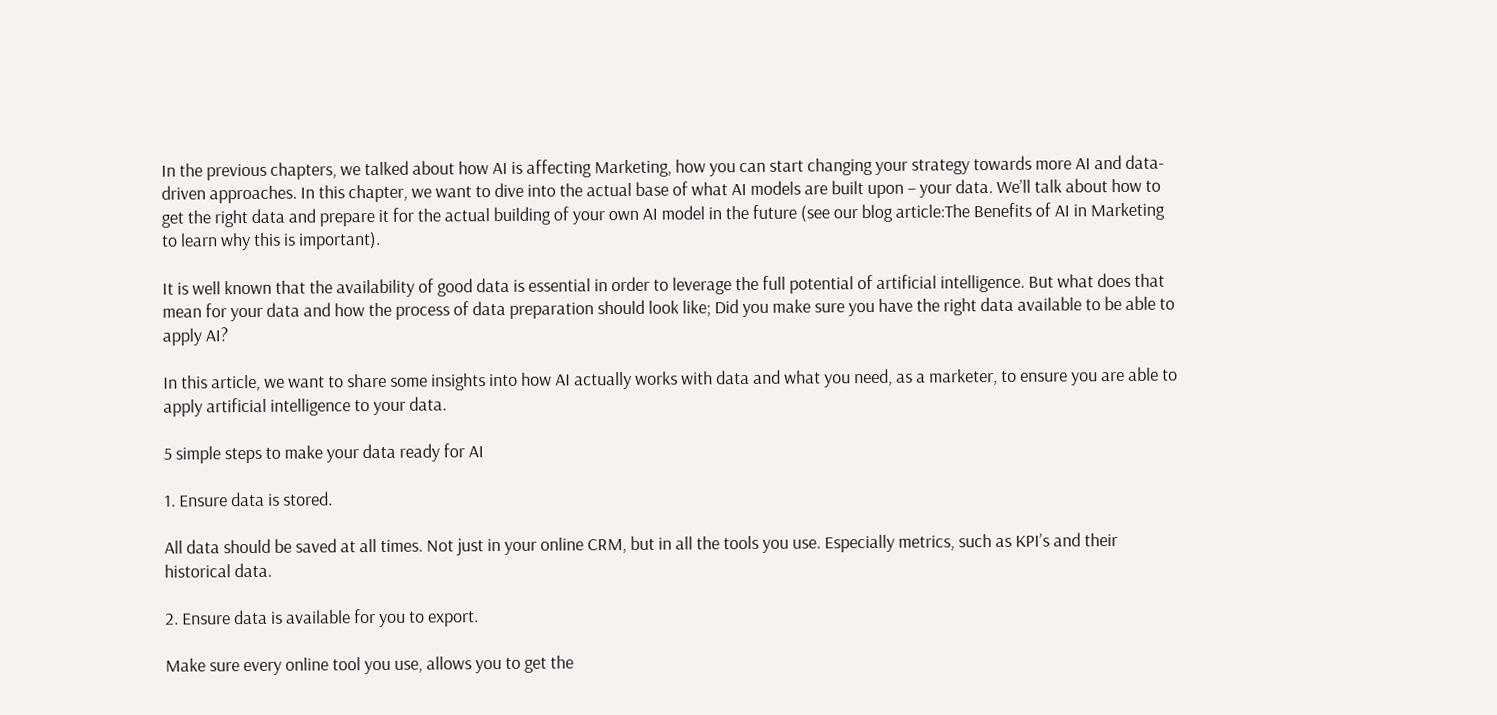In the previous chapters, we talked about how AI is affecting Marketing, how you can start changing your strategy towards more AI and data-driven approaches. In this chapter, we want to dive into the actual base of what AI models are built upon – your data. We’ll talk about how to get the right data and prepare it for the actual building of your own AI model in the future (see our blog article:The Benefits of AI in Marketing to learn why this is important).

It is well known that the availability of good data is essential in order to leverage the full potential of artificial intelligence. But what does that mean for your data and how the process of data preparation should look like; Did you make sure you have the right data available to be able to apply AI?

In this article, we want to share some insights into how AI actually works with data and what you need, as a marketer, to ensure you are able to apply artificial intelligence to your data.

5 simple steps to make your data ready for AI

1. Ensure data is stored.

All data should be saved at all times. Not just in your online CRM, but in all the tools you use. Especially metrics, such as KPI’s and their historical data.

2. Ensure data is available for you to export.

Make sure every online tool you use, allows you to get the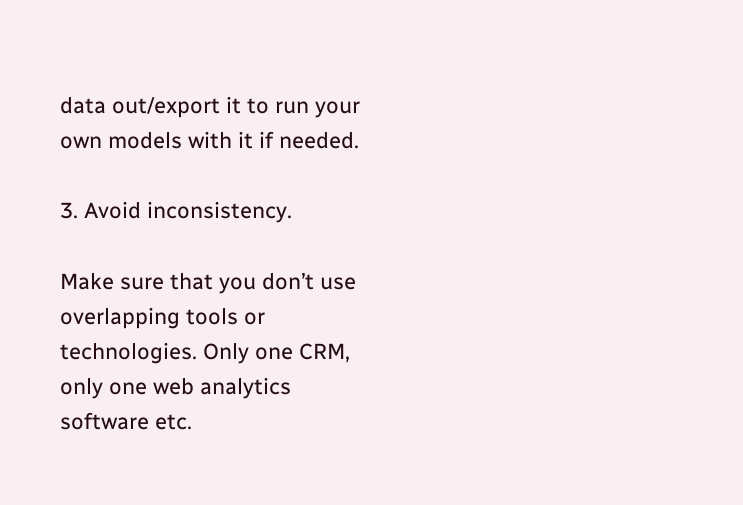data out/export it to run your own models with it if needed.

3. Avoid inconsistency.

Make sure that you don’t use overlapping tools or technologies. Only one CRM, only one web analytics software etc.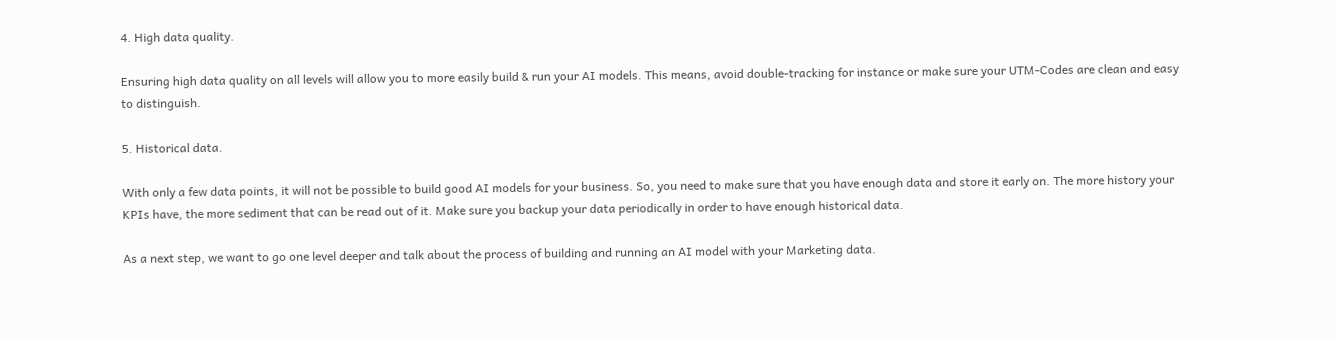4. High data quality.

Ensuring high data quality on all levels will allow you to more easily build & run your AI models. This means, avoid double-tracking for instance or make sure your UTM-Codes are clean and easy to distinguish.

5. Historical data.

With only a few data points, it will not be possible to build good AI models for your business. So, you need to make sure that you have enough data and store it early on. The more history your KPIs have, the more sediment that can be read out of it. Make sure you backup your data periodically in order to have enough historical data.

As a next step, we want to go one level deeper and talk about the process of building and running an AI model with your Marketing data.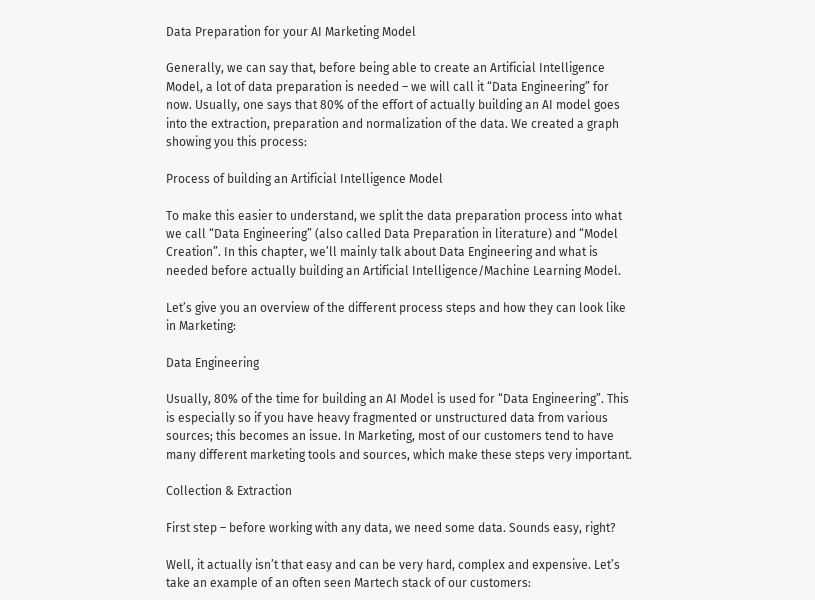Data Preparation for your AI Marketing Model

Generally, we can say that, before being able to create an Artificial Intelligence Model, a lot of data preparation is needed – we will call it “Data Engineering” for now. Usually, one says that 80% of the effort of actually building an AI model goes into the extraction, preparation and normalization of the data. We created a graph showing you this process:

Process of building an Artificial Intelligence Model

To make this easier to understand, we split the data preparation process into what we call “Data Engineering” (also called Data Preparation in literature) and “Model Creation”. In this chapter, we’ll mainly talk about Data Engineering and what is needed before actually building an Artificial Intelligence/Machine Learning Model.

Let’s give you an overview of the different process steps and how they can look like in Marketing:

Data Engineering

Usually, 80% of the time for building an AI Model is used for “Data Engineering”. This is especially so if you have heavy fragmented or unstructured data from various sources; this becomes an issue. In Marketing, most of our customers tend to have many different marketing tools and sources, which make these steps very important.

Collection & Extraction

First step – before working with any data, we need some data. Sounds easy, right?

Well, it actually isn’t that easy and can be very hard, complex and expensive. Let’s take an example of an often seen Martech stack of our customers: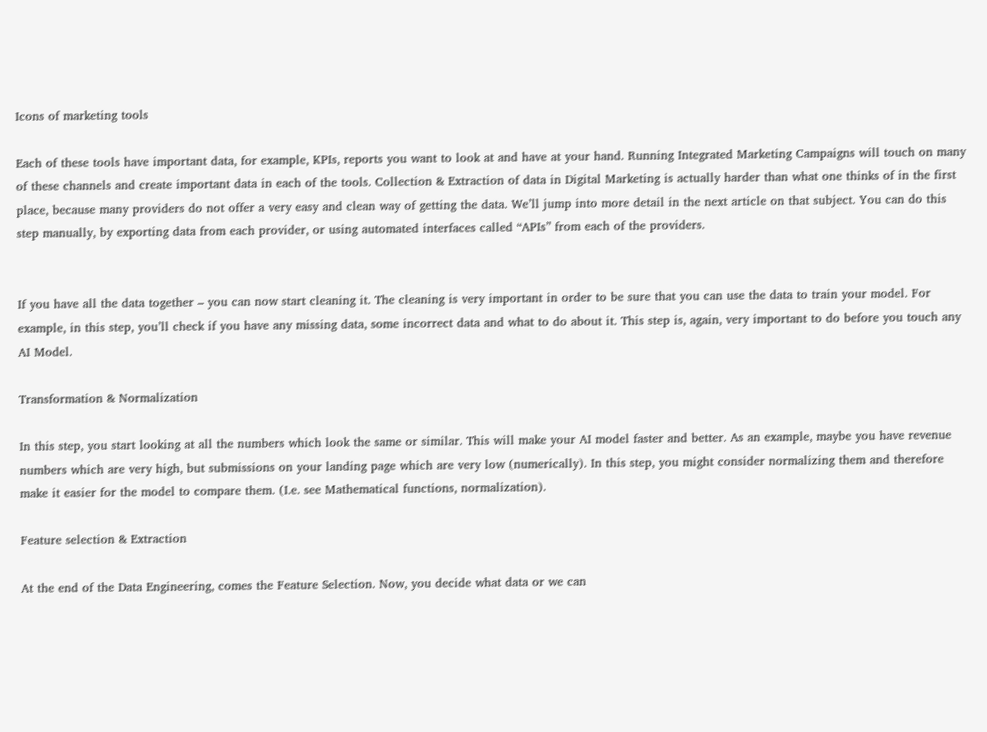Icons of marketing tools

Each of these tools have important data, for example, KPIs, reports you want to look at and have at your hand. Running Integrated Marketing Campaigns will touch on many of these channels and create important data in each of the tools. Collection & Extraction of data in Digital Marketing is actually harder than what one thinks of in the first place, because many providers do not offer a very easy and clean way of getting the data. We’ll jump into more detail in the next article on that subject. You can do this step manually, by exporting data from each provider, or using automated interfaces called “APIs” from each of the providers.


If you have all the data together – you can now start cleaning it. The cleaning is very important in order to be sure that you can use the data to train your model. For example, in this step, you’ll check if you have any missing data, some incorrect data and what to do about it. This step is, again, very important to do before you touch any AI Model.

Transformation & Normalization

In this step, you start looking at all the numbers which look the same or similar. This will make your AI model faster and better. As an example, maybe you have revenue numbers which are very high, but submissions on your landing page which are very low (numerically). In this step, you might consider normalizing them and therefore make it easier for the model to compare them. (I.e. see Mathematical functions, normalization).

Feature selection & Extraction

At the end of the Data Engineering, comes the Feature Selection. Now, you decide what data or we can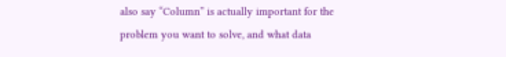also say “Column” is actually important for the problem you want to solve, and what data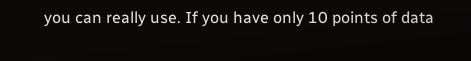you can really use. If you have only 10 points of data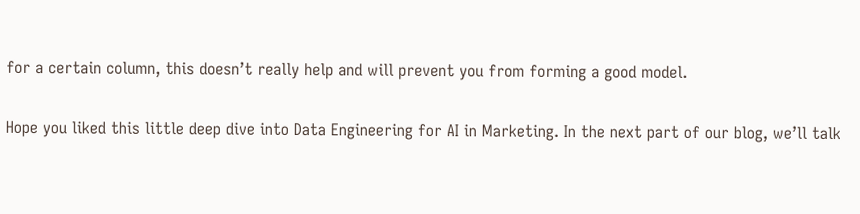for a certain column, this doesn’t really help and will prevent you from forming a good model.

Hope you liked this little deep dive into Data Engineering for AI in Marketing. In the next part of our blog, we’ll talk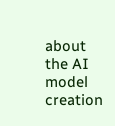about the AI model creation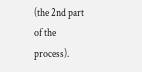(the 2nd part of the process).